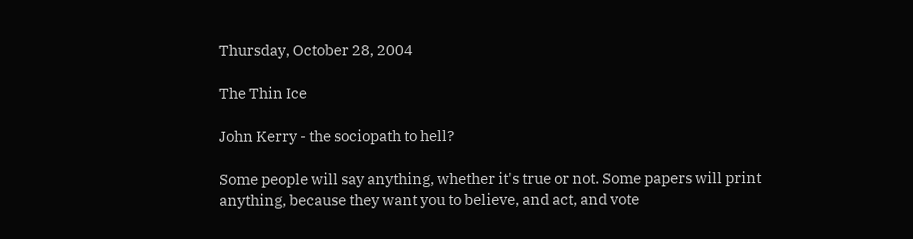Thursday, October 28, 2004

The Thin Ice

John Kerry - the sociopath to hell?

Some people will say anything, whether it's true or not. Some papers will print anything, because they want you to believe, and act, and vote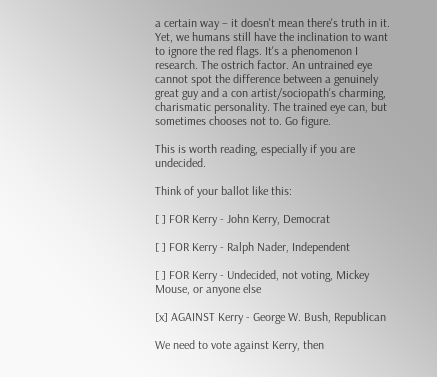a certain way – it doesn't mean there's truth in it. Yet, we humans still have the inclination to want to ignore the red flags. It's a phenomenon I research. The ostrich factor. An untrained eye cannot spot the difference between a genuinely great guy and a con artist/sociopath's charming, charismatic personality. The trained eye can, but sometimes chooses not to. Go figure.

This is worth reading, especially if you are undecided.

Think of your ballot like this:

[ ] FOR Kerry - John Kerry, Democrat

[ ] FOR Kerry - Ralph Nader, Independent

[ ] FOR Kerry - Undecided, not voting, Mickey Mouse, or anyone else

[x] AGAINST Kerry - George W. Bush, Republican

We need to vote against Kerry, then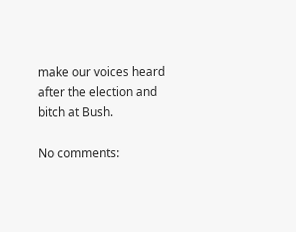make our voices heard after the election and bitch at Bush.

No comments: